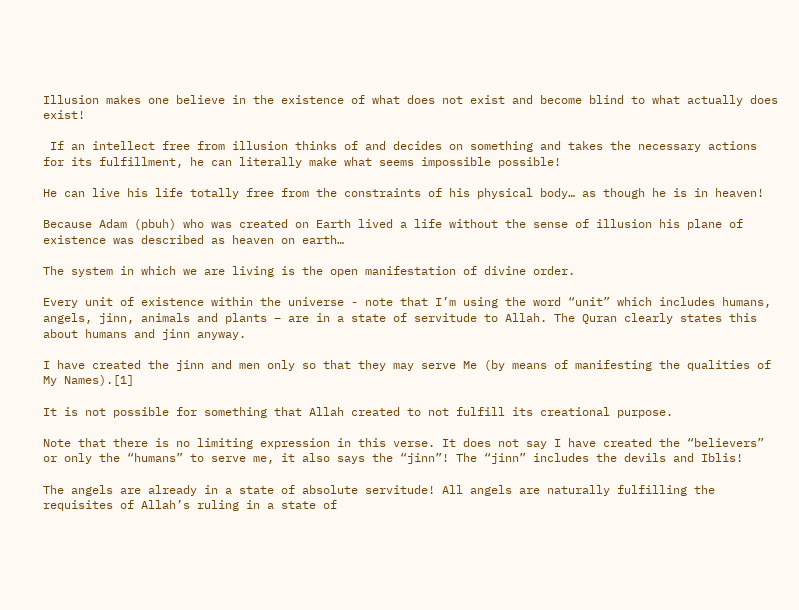Illusion makes one believe in the existence of what does not exist and become blind to what actually does exist!

 If an intellect free from illusion thinks of and decides on something and takes the necessary actions for its fulfillment, he can literally make what seems impossible possible!

He can live his life totally free from the constraints of his physical body… as though he is in heaven!

Because Adam (pbuh) who was created on Earth lived a life without the sense of illusion his plane of existence was described as heaven on earth…

The system in which we are living is the open manifestation of divine order.

Every unit of existence within the universe - note that I’m using the word “unit” which includes humans, angels, jinn, animals and plants – are in a state of servitude to Allah. The Quran clearly states this about humans and jinn anyway.

I have created the jinn and men only so that they may serve Me (by means of manifesting the qualities of My Names).[1]

It is not possible for something that Allah created to not fulfill its creational purpose.

Note that there is no limiting expression in this verse. It does not say I have created the “believers” or only the “humans” to serve me, it also says the “jinn”! The “jinn” includes the devils and Iblis!

The angels are already in a state of absolute servitude! All angels are naturally fulfilling the requisites of Allah’s ruling in a state of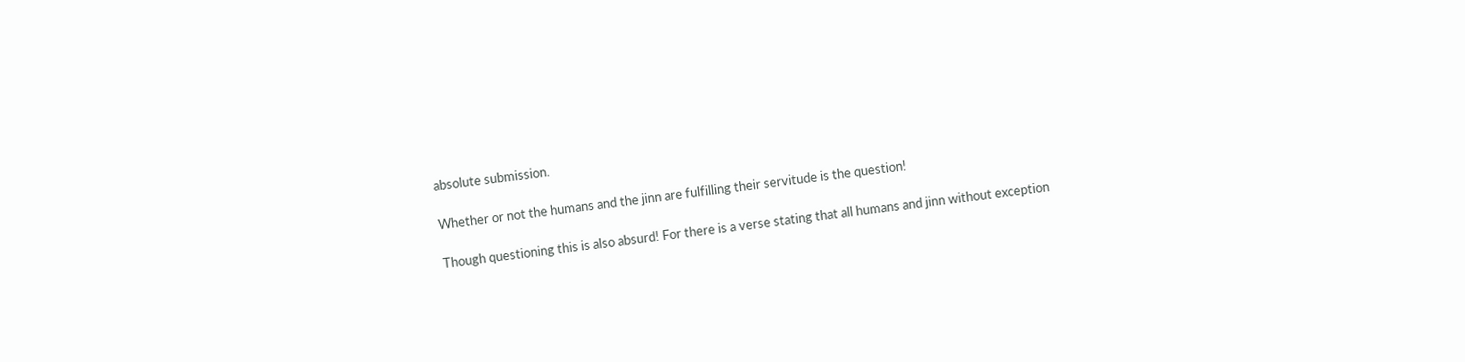absolute submission.

Whether or not the humans and the jinn are fulfilling their servitude is the question!

Though questioning this is also absurd! For there is a verse stating that all humans and jinn without exception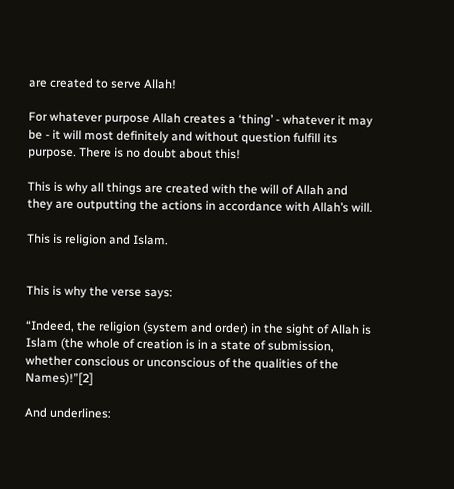are created to serve Allah!

For whatever purpose Allah creates a ‘thing’ - whatever it may be - it will most definitely and without question fulfill its purpose. There is no doubt about this!

This is why all things are created with the will of Allah and they are outputting the actions in accordance with Allah’s will.

This is religion and Islam.


This is why the verse says:

“Indeed, the religion (system and order) in the sight of Allah is Islam (the whole of creation is in a state of submission, whether conscious or unconscious of the qualities of the Names)!”[2]

And underlines: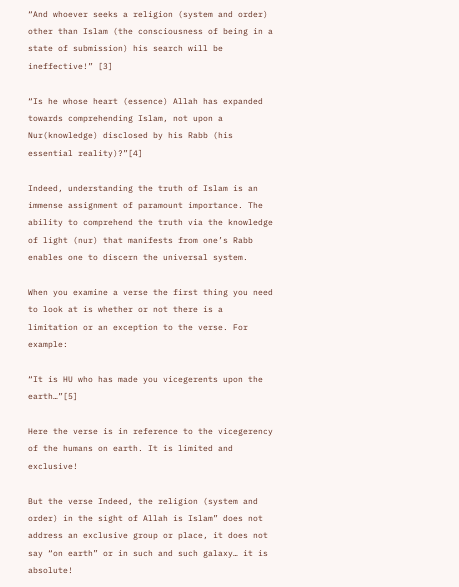“And whoever seeks a religion (system and order) other than Islam (the consciousness of being in a state of submission) his search will be ineffective!” [3]

“Is he whose heart (essence) Allah has expanded towards comprehending Islam, not upon a Nur(knowledge) disclosed by his Rabb (his essential reality)?”[4]

Indeed, understanding the truth of Islam is an immense assignment of paramount importance. The ability to comprehend the truth via the knowledge of light (nur) that manifests from one’s Rabb enables one to discern the universal system.

When you examine a verse the first thing you need to look at is whether or not there is a limitation or an exception to the verse. For example:

“It is HU who has made you vicegerents upon the earth…”[5]

Here the verse is in reference to the vicegerency of the humans on earth. It is limited and exclusive!

But the verse Indeed, the religion (system and order) in the sight of Allah is Islam” does not address an exclusive group or place, it does not say “on earth” or in such and such galaxy… it is absolute!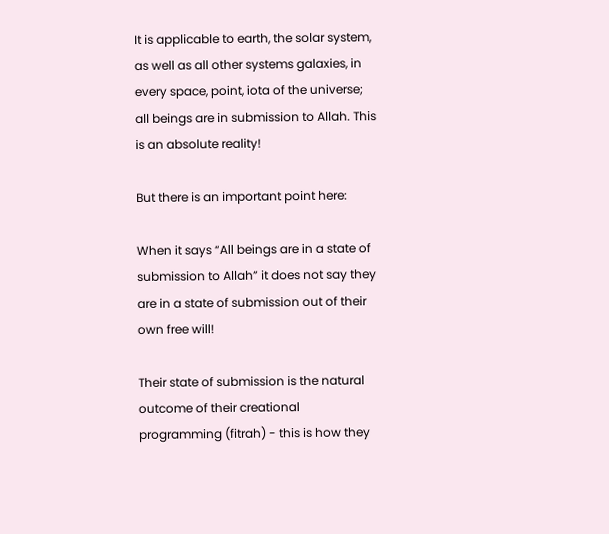It is applicable to earth, the solar system, as well as all other systems galaxies, in every space, point, iota of the universe; all beings are in submission to Allah. This is an absolute reality!

But there is an important point here:

When it says “All beings are in a state of submission to Allah” it does not say they are in a state of submission out of their own free will!

Their state of submission is the natural outcome of their creational programming (fitrah) - this is how they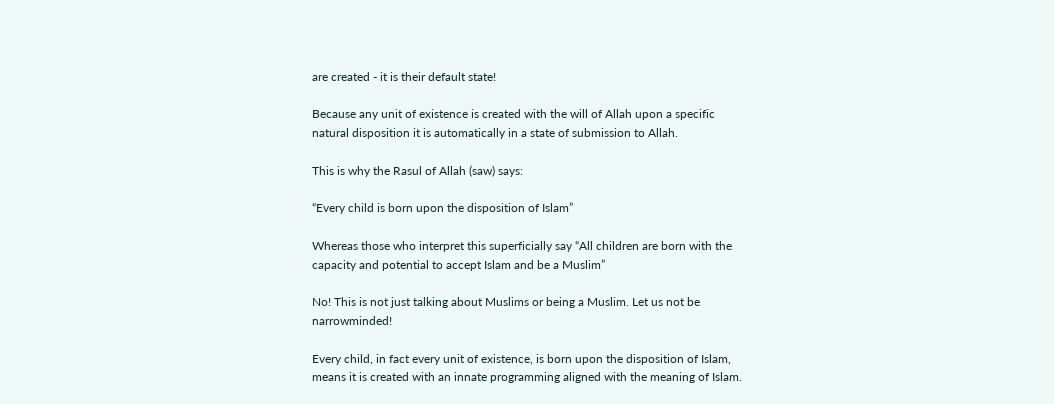are created - it is their default state!

Because any unit of existence is created with the will of Allah upon a specific natural disposition it is automatically in a state of submission to Allah.

This is why the Rasul of Allah (saw) says:

“Every child is born upon the disposition of Islam”

Whereas those who interpret this superficially say “All children are born with the capacity and potential to accept Islam and be a Muslim”

No! This is not just talking about Muslims or being a Muslim. Let us not be narrowminded!

Every child, in fact every unit of existence, is born upon the disposition of Islam, means it is created with an innate programming aligned with the meaning of Islam.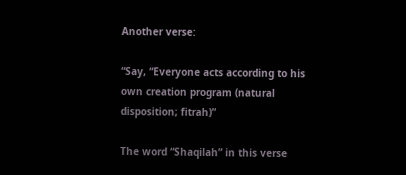Another verse:

“Say, “Everyone acts according to his own creation program (natural disposition; fitrah)”

The word “Shaqilah” in this verse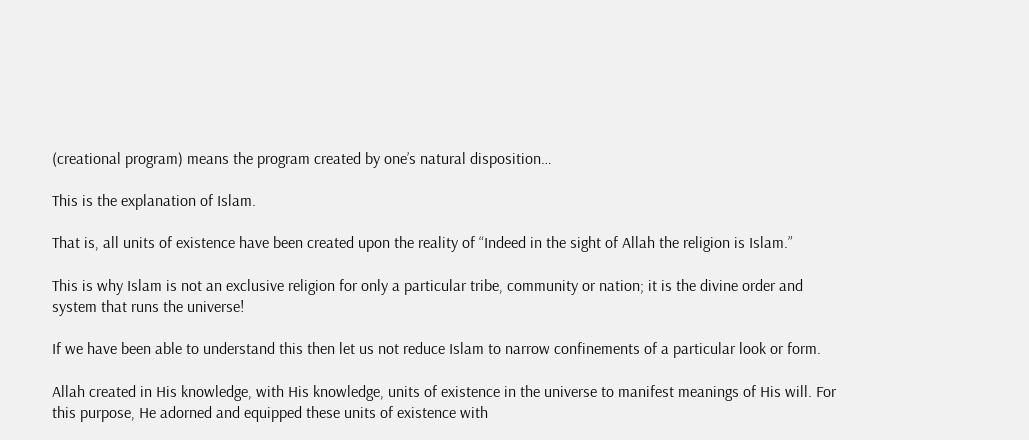(creational program) means the program created by one’s natural disposition…

This is the explanation of Islam.

That is, all units of existence have been created upon the reality of “Indeed in the sight of Allah the religion is Islam.”

This is why Islam is not an exclusive religion for only a particular tribe, community or nation; it is the divine order and system that runs the universe!

If we have been able to understand this then let us not reduce Islam to narrow confinements of a particular look or form.

Allah created in His knowledge, with His knowledge, units of existence in the universe to manifest meanings of His will. For this purpose, He adorned and equipped these units of existence with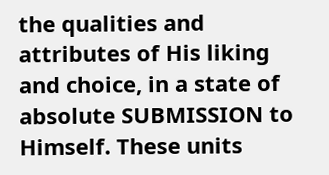the qualities and attributes of His liking and choice, in a state of absolute SUBMISSION to Himself. These units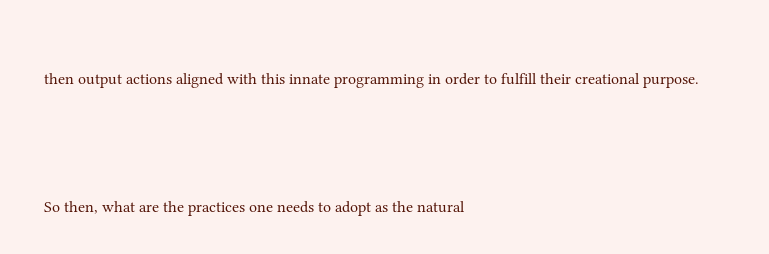then output actions aligned with this innate programming in order to fulfill their creational purpose.



So then, what are the practices one needs to adopt as the natural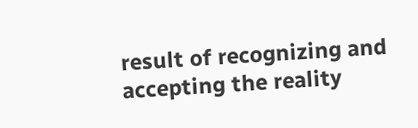result of recognizing and accepting the reality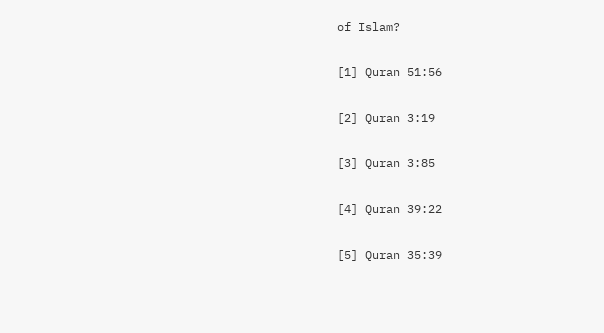of Islam?

[1] Quran 51:56

[2] Quran 3:19

[3] Quran 3:85

[4] Quran 39:22

[5] Quran 35:39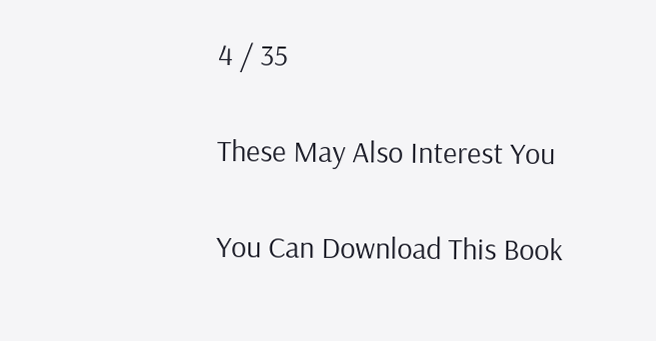4 / 35

These May Also Interest You

You Can Download This Book